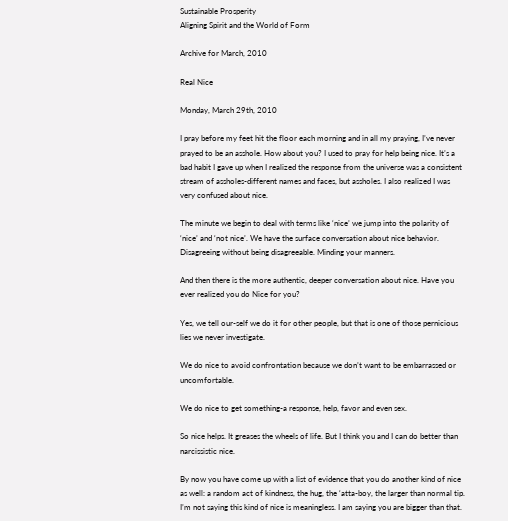Sustainable Prosperity
Aligning Spirit and the World of Form

Archive for March, 2010

Real Nice

Monday, March 29th, 2010

I pray before my feet hit the floor each morning and in all my praying, I’ve never prayed to be an asshole. How about you? I used to pray for help being nice. It’s a bad habit I gave up when I realized the response from the universe was a consistent stream of assholes-different names and faces, but assholes. I also realized I was very confused about nice.

The minute we begin to deal with terms like ‘nice’ we jump into the polarity of ‘nice’ and ‘not nice’. We have the surface conversation about nice behavior. Disagreeing without being disagreeable. Minding your manners.

And then there is the more authentic, deeper conversation about nice. Have you ever realized you do Nice for you?

Yes, we tell our-self we do it for other people, but that is one of those pernicious lies we never investigate.

We do nice to avoid confrontation because we don’t want to be embarrassed or uncomfortable.

We do nice to get something-a response, help, favor and even sex.

So nice helps. It greases the wheels of life. But I think you and I can do better than narcissistic nice.

By now you have come up with a list of evidence that you do another kind of nice as well: a random act of kindness, the hug, the ‘atta-boy, the larger than normal tip. I’m not saying this kind of nice is meaningless. I am saying you are bigger than that.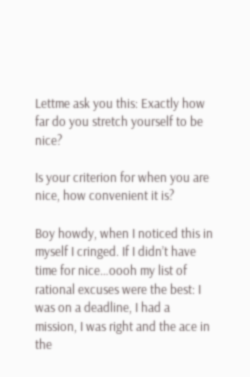Lettme ask you this: Exactly how far do you stretch yourself to be nice?

Is your criterion for when you are nice, how convenient it is?

Boy howdy, when I noticed this in myself I cringed. If I didn’t have time for nice…oooh my list of rational excuses were the best: I was on a deadline, I had a mission, I was right and the ace in the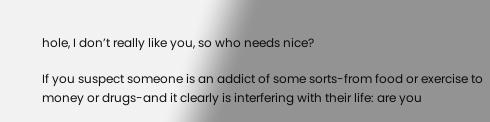hole, I don’t really like you, so who needs nice?

If you suspect someone is an addict of some sorts-from food or exercise to money or drugs-and it clearly is interfering with their life: are you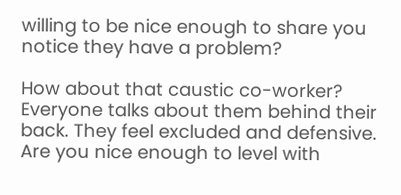willing to be nice enough to share you notice they have a problem?

How about that caustic co-worker? Everyone talks about them behind their back. They feel excluded and defensive. Are you nice enough to level with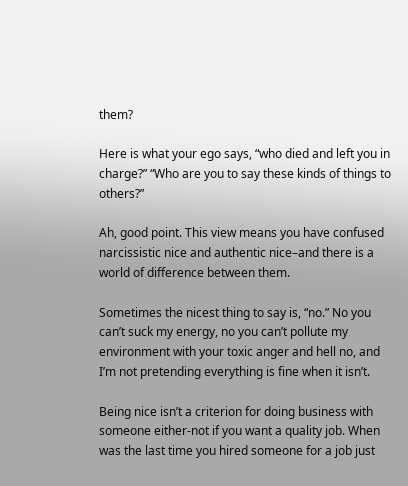them?

Here is what your ego says, “who died and left you in charge?” “Who are you to say these kinds of things to others?”

Ah, good point. This view means you have confused narcissistic nice and authentic nice–and there is a world of difference between them.

Sometimes the nicest thing to say is, “no.” No you can’t suck my energy, no you can’t pollute my environment with your toxic anger and hell no, and I’m not pretending everything is fine when it isn’t.

Being nice isn’t a criterion for doing business with someone either-not if you want a quality job. When was the last time you hired someone for a job just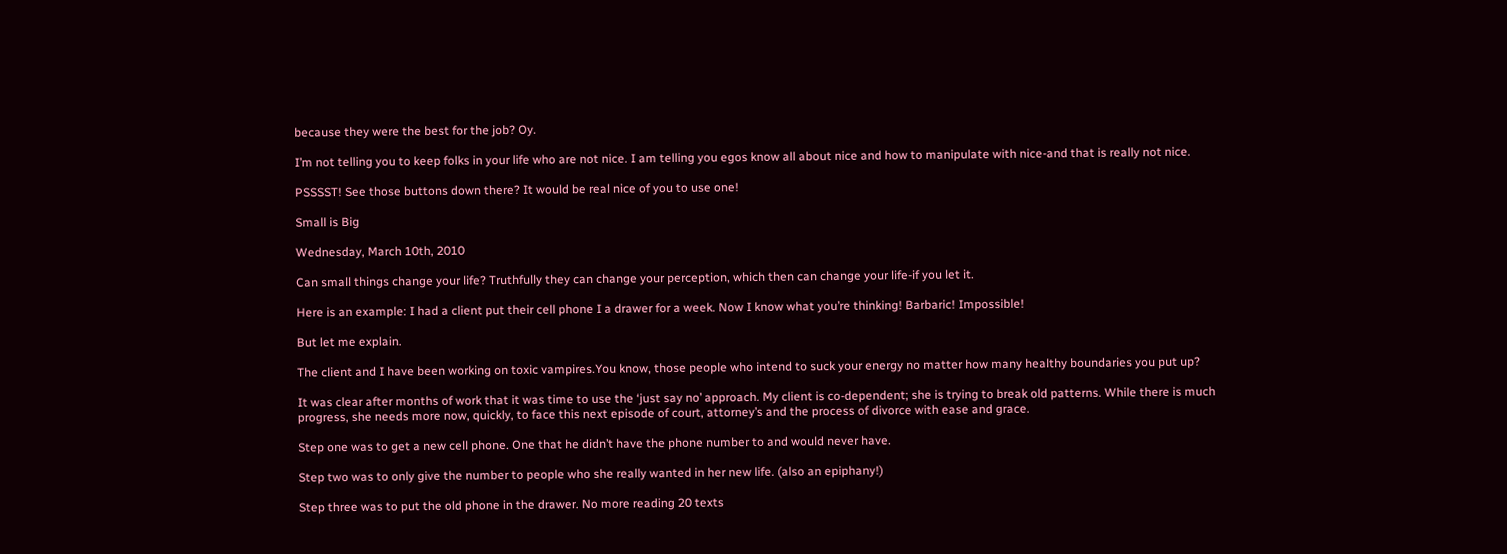because they were the best for the job? Oy.

I’m not telling you to keep folks in your life who are not nice. I am telling you egos know all about nice and how to manipulate with nice-and that is really not nice.

PSSSST! See those buttons down there? It would be real nice of you to use one!

Small is Big

Wednesday, March 10th, 2010

Can small things change your life? Truthfully they can change your perception, which then can change your life-if you let it.

Here is an example: I had a client put their cell phone I a drawer for a week. Now I know what you’re thinking! Barbaric! Impossible!

But let me explain.

The client and I have been working on toxic vampires.You know, those people who intend to suck your energy no matter how many healthy boundaries you put up?

It was clear after months of work that it was time to use the ‘just say no’ approach. My client is co-dependent; she is trying to break old patterns. While there is much progress, she needs more now, quickly, to face this next episode of court, attorney’s and the process of divorce with ease and grace.

Step one was to get a new cell phone. One that he didn’t have the phone number to and would never have.

Step two was to only give the number to people who she really wanted in her new life. (also an epiphany!)

Step three was to put the old phone in the drawer. No more reading 20 texts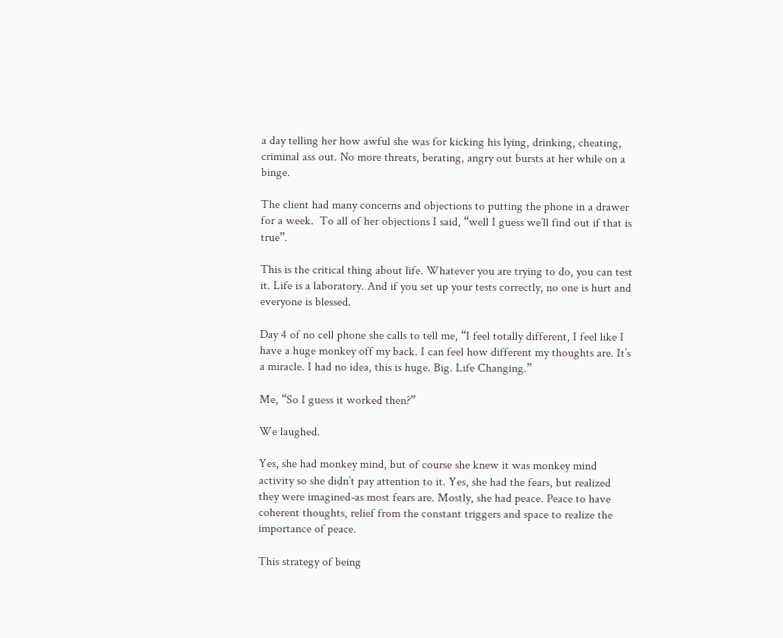a day telling her how awful she was for kicking his lying, drinking, cheating, criminal ass out. No more threats, berating, angry out bursts at her while on a binge.

The client had many concerns and objections to putting the phone in a drawer for a week.  To all of her objections I said, “well I guess we’ll find out if that is true”.

This is the critical thing about life. Whatever you are trying to do, you can test it. Life is a laboratory. And if you set up your tests correctly, no one is hurt and everyone is blessed.

Day 4 of no cell phone she calls to tell me, “I feel totally different, I feel like I have a huge monkey off my back. I can feel how different my thoughts are. It’s a miracle. I had no idea, this is huge. Big. Life Changing.”

Me, “So I guess it worked then?”

We laughed.

Yes, she had monkey mind, but of course she knew it was monkey mind activity so she didn’t pay attention to it. Yes, she had the fears, but realized they were imagined-as most fears are. Mostly, she had peace. Peace to have coherent thoughts, relief from the constant triggers and space to realize the importance of peace.

This strategy of being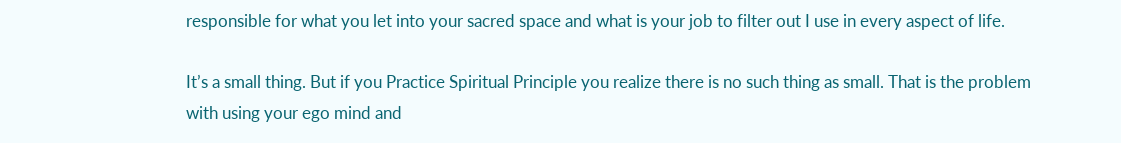responsible for what you let into your sacred space and what is your job to filter out I use in every aspect of life.

It’s a small thing. But if you Practice Spiritual Principle you realize there is no such thing as small. That is the problem with using your ego mind and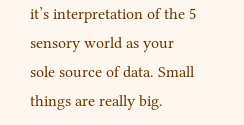it’s interpretation of the 5 sensory world as your sole source of data. Small things are really big.